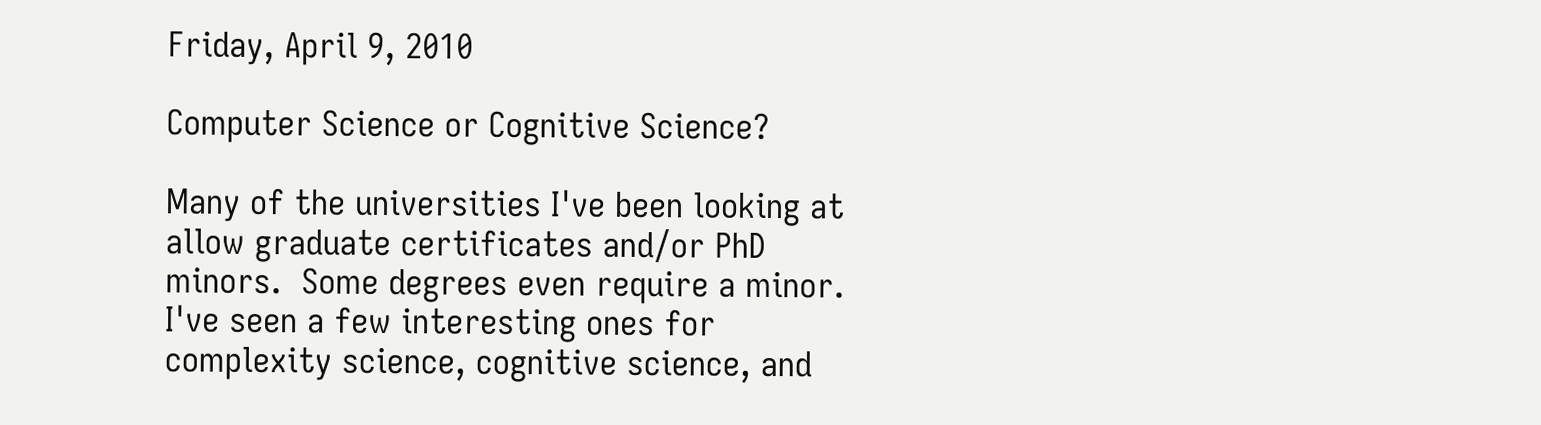Friday, April 9, 2010

Computer Science or Cognitive Science?

Many of the universities I've been looking at allow graduate certificates and/or PhD minors.  Some degrees even require a minor.  I've seen a few interesting ones for complexity science, cognitive science, and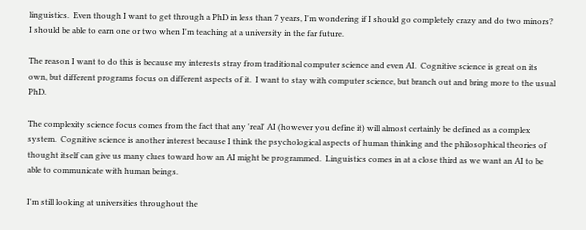linguistics.  Even though I want to get through a PhD in less than 7 years, I'm wondering if I should go completely crazy and do two minors?  I should be able to earn one or two when I'm teaching at a university in the far future.

The reason I want to do this is because my interests stray from traditional computer science and even AI.  Cognitive science is great on its own, but different programs focus on different aspects of it.  I want to stay with computer science, but branch out and bring more to the usual PhD.

The complexity science focus comes from the fact that any 'real' AI (however you define it) will almost certainly be defined as a complex system.  Cognitive science is another interest because I think the psychological aspects of human thinking and the philosophical theories of thought itself can give us many clues toward how an AI might be programmed.  Linguistics comes in at a close third as we want an AI to be able to communicate with human beings.

I'm still looking at universities throughout the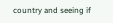country and seeing if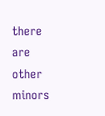there are other minors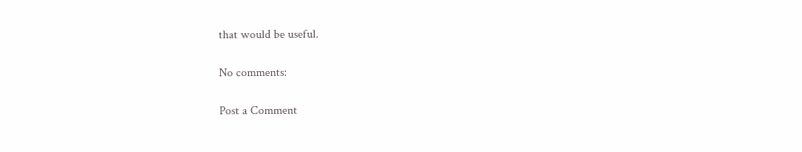that would be useful.

No comments:

Post a Comment